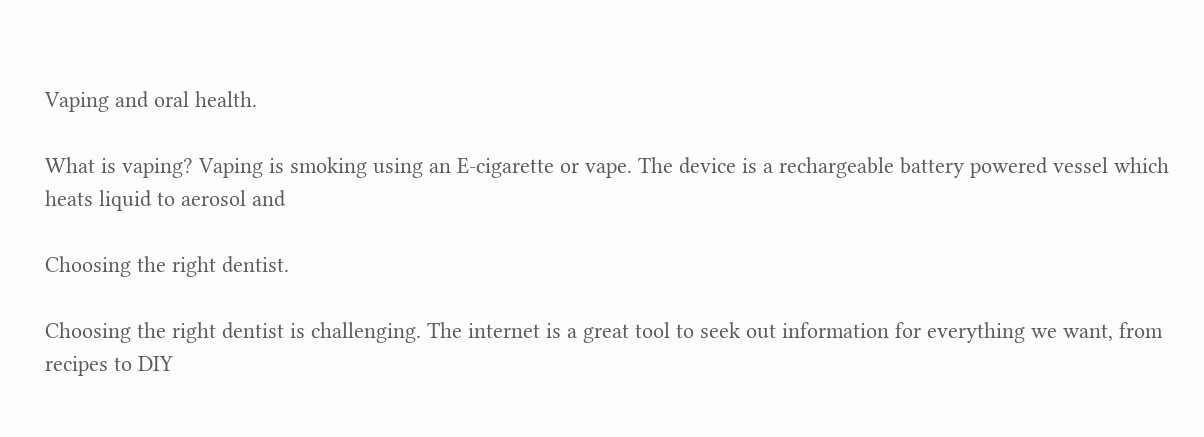Vaping and oral health.

What is vaping? Vaping is smoking using an E-cigarette or vape. The device is a rechargeable battery powered vessel which heats liquid to aerosol and

Choosing the right dentist.

Choosing the right dentist is challenging. The internet is a great tool to seek out information for everything we want, from recipes to DIY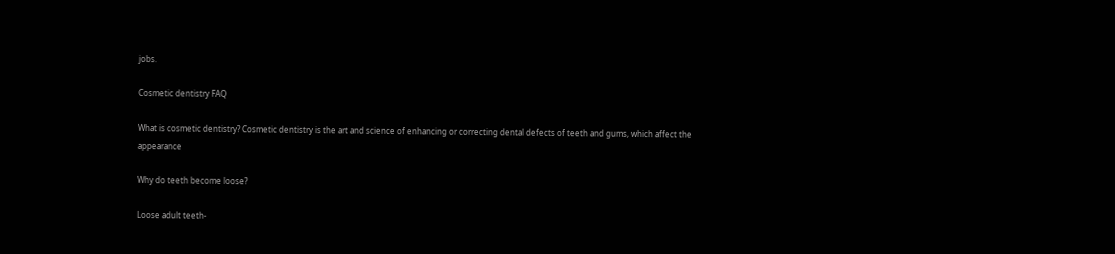jobs.

Cosmetic dentistry FAQ

What is cosmetic dentistry? Cosmetic dentistry is the art and science of enhancing or correcting dental defects of teeth and gums, which affect the appearance

Why do teeth become loose?

Loose adult teeth-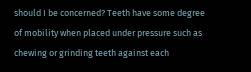should I be concerned? Teeth have some degree of mobility when placed under pressure such as chewing or grinding teeth against each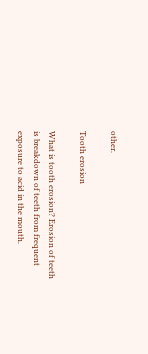other.

Tooth erosion

What is tooth erosion? Erosion of teeth is breakdown of teeth from frequent exposure to acid in the mouth.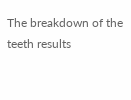The breakdown of the teeth results